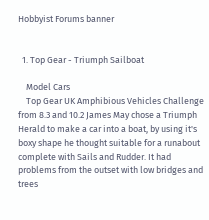Hobbyist Forums banner


  1. Top Gear - Triumph Sailboat

    Model Cars
    Top Gear UK Amphibious Vehicles Challenge from 8.3 and 10.2 James May chose a Triumph Herald to make a car into a boat, by using it's boxy shape he thought suitable for a runabout complete with Sails and Rudder. It had problems from the outset with low bridges and trees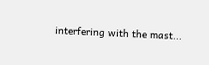interfering with the mast...